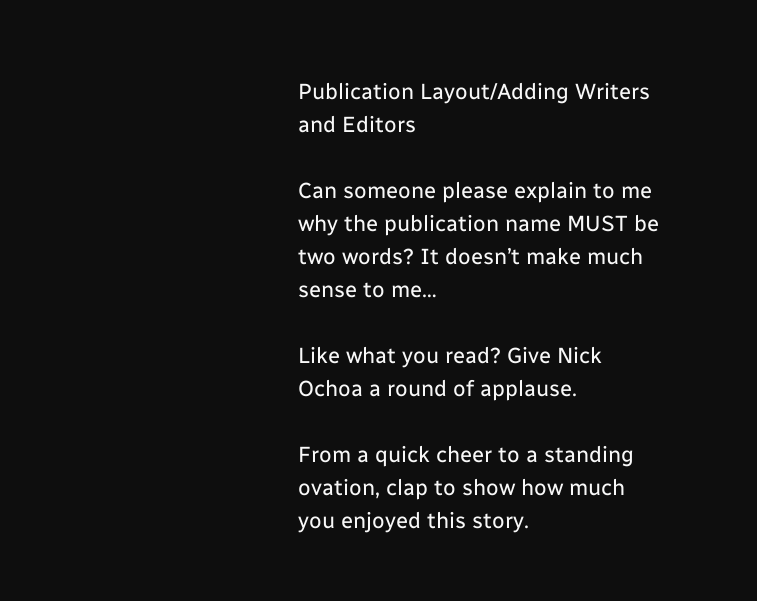Publication Layout/Adding Writers and Editors

Can someone please explain to me why the publication name MUST be two words? It doesn’t make much sense to me…

Like what you read? Give Nick Ochoa a round of applause.

From a quick cheer to a standing ovation, clap to show how much you enjoyed this story.